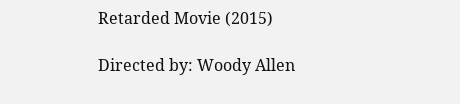Retarded Movie (2015)

Directed by: Woody Allen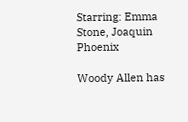Starring: Emma Stone, Joaquin Phoenix

Woody Allen has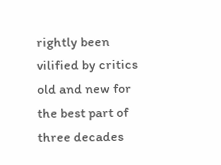rightly been vilified by critics old and new for the best part of three decades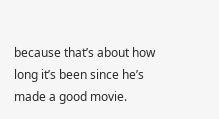because that’s about how long it’s been since he’s made a good movie.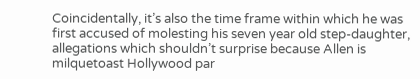Coincidentally, it’s also the time frame within which he was first accused of molesting his seven year old step-daughter, allegations which shouldn’t surprise because Allen is milquetoast Hollywood par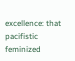excellence: that pacifistic feminized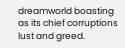dreamworld boasting as its chief corruptions lust and greed.